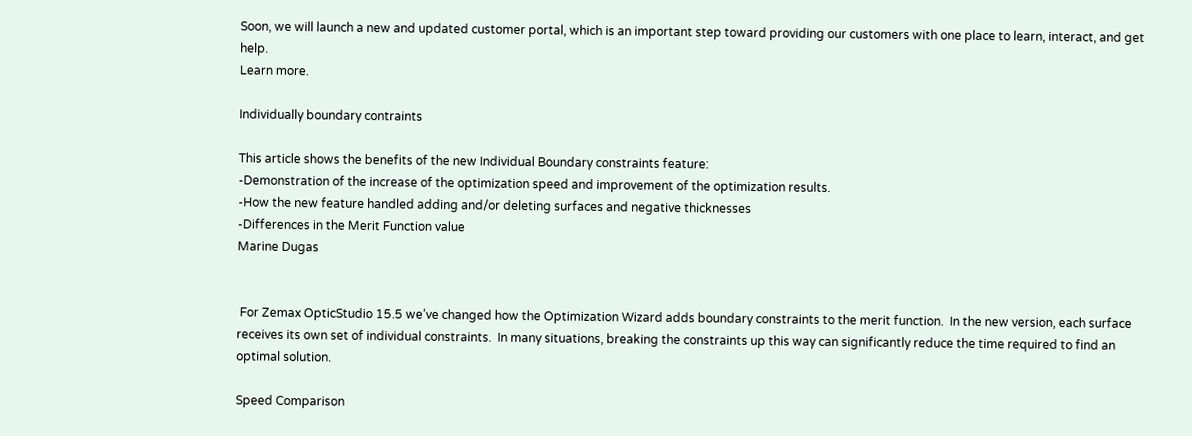Soon, we will launch a new and updated customer portal, which is an important step toward providing our customers with one place to learn, interact, and get help.
Learn more.

Individually boundary contraints

This article shows the benefits of the new Individual Boundary constraints feature:
-Demonstration of the increase of the optimization speed and improvement of the optimization results.
-How the new feature handled adding and/or deleting surfaces and negative thicknesses
-Differences in the Merit Function value
Marine Dugas


 For Zemax OpticStudio 15.5 we’ve changed how the Optimization Wizard adds boundary constraints to the merit function.  In the new version, each surface receives its own set of individual constraints.  In many situations, breaking the constraints up this way can significantly reduce the time required to find an optimal solution.

Speed Comparison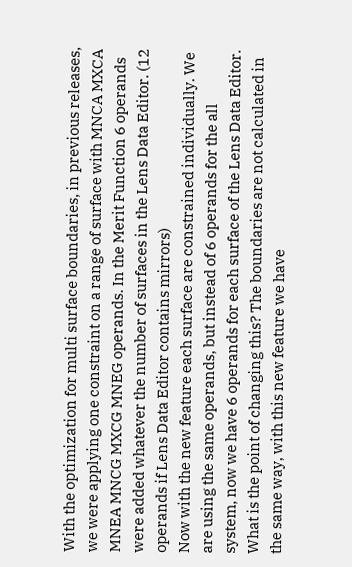With the optimization for multi surface boundaries, in previous releases, we were applying one constraint on a range of surface with MNCA MXCA MNEA MNCG MXCG MNEG operands. In the Merit Function 6 operands were added whatever the number of surfaces in the Lens Data Editor. (12 operands if Lens Data Editor contains mirrors)
Now with the new feature each surface are constrained individually. We are using the same operands, but instead of 6 operands for the all system, now we have 6 operands for each surface of the Lens Data Editor.
What is the point of changing this? The boundaries are not calculated in the same way, with this new feature we have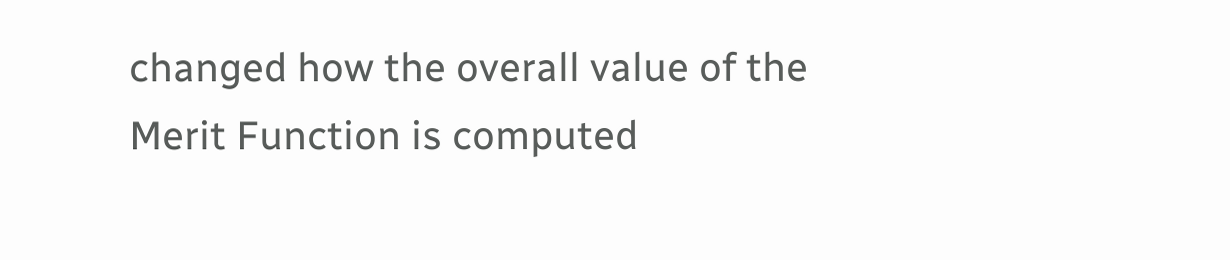changed how the overall value of the Merit Function is computed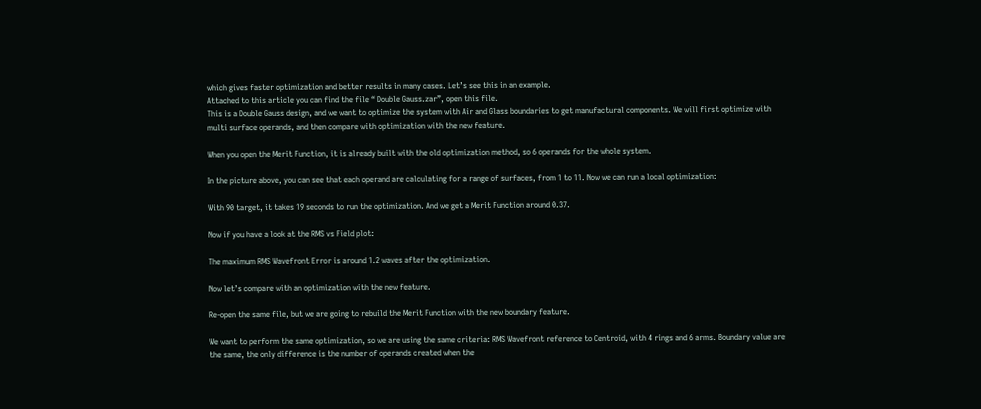which gives faster optimization and better results in many cases. Let’s see this in an example.
Attached to this article you can find the file “ Double Gauss.zar”, open this file.
This is a Double Gauss design, and we want to optimize the system with Air and Glass boundaries to get manufactural components. We will first optimize with multi surface operands, and then compare with optimization with the new feature.

When you open the Merit Function, it is already built with the old optimization method, so 6 operands for the whole system.

In the picture above, you can see that each operand are calculating for a range of surfaces, from 1 to 11. Now we can run a local optimization:

With 90 target, it takes 19 seconds to run the optimization. And we get a Merit Function around 0.37.

Now if you have a look at the RMS vs Field plot:

The maximum RMS Wavefront Error is around 1.2 waves after the optimization.

Now let’s compare with an optimization with the new feature.

Re-open the same file, but we are going to rebuild the Merit Function with the new boundary feature.

We want to perform the same optimization, so we are using the same criteria: RMS Wavefront reference to Centroid, with 4 rings and 6 arms. Boundary value are the same, the only difference is the number of operands created when the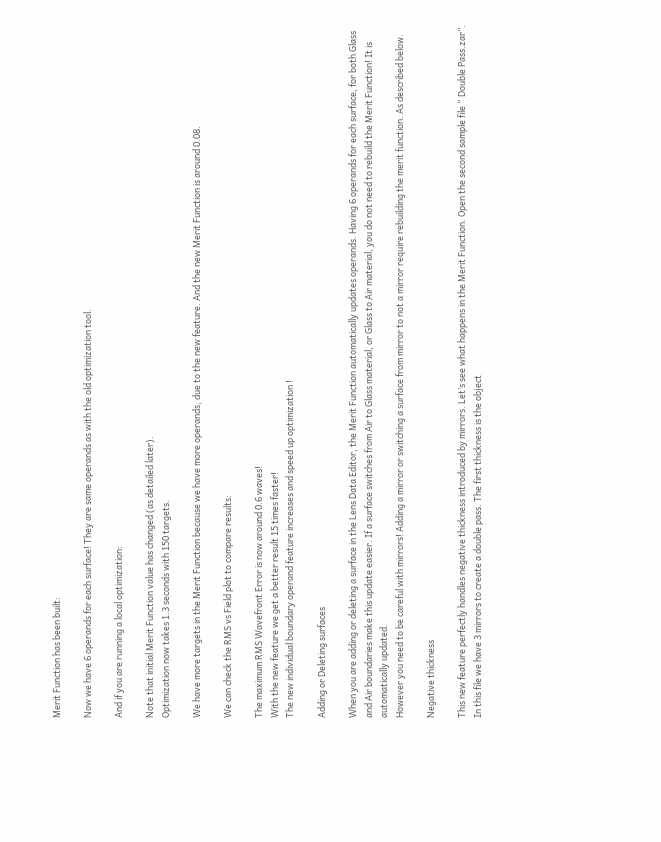Merit Function has been built:

Now we have 6 operands for each surface! They are same operands as with the old optimization tool.

And if you are running a local optimization:

Note that initial Merit Function value has changed (as detailed later).
Optimization now takes 1.3 seconds with 150 targets.

We have more targets in the Merit Function because we have more operands, due to the new feature. And the new Merit Function is around 0.08.

We can check the RMS vs Field plot to compare results:

The maximum RMS Wavefront Error is now around 0.6 waves!
With the new feature we get a better result 15 times faster!
The new individual boundary operand feature increases and speed up optimization !

Adding or Deleting surfaces

When you are adding or deleting a surface in the Lens Data Editor, the Merit Function automatically updates operands. Having 6 operands for each surface, for both Glass and Air boundaries make this update easier. If a surface switches from Air to Glass material, or Glass to Air material, you do not need to rebuild the Merit Function! It is automatically updated.
However you need to be careful with mirrors! Adding a mirror or switching a surface from mirror to not a mirror require rebuilding the merit function. As described below.

Negative thickness

This new feature perfectly handles negative thickness introduced by mirrors. Let’s see what happens in the Merit Function. Open the second sample file “ Double Pass.zar”.
In this file we have 3 mirrors to create a double pass. The first thickness is the object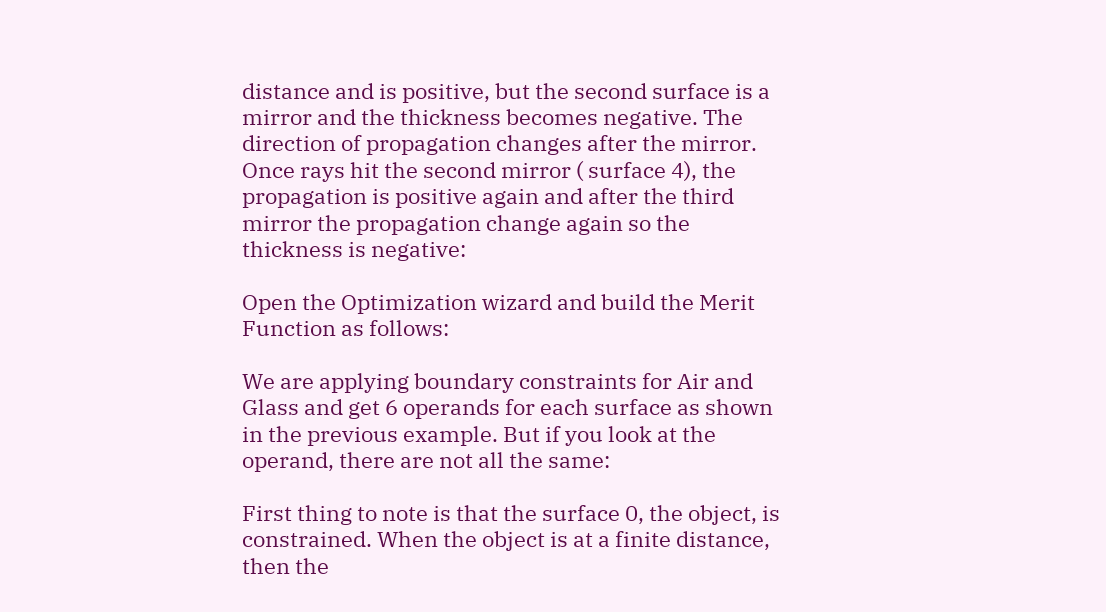distance and is positive, but the second surface is a mirror and the thickness becomes negative. The direction of propagation changes after the mirror. Once rays hit the second mirror ( surface 4), the propagation is positive again and after the third mirror the propagation change again so the thickness is negative:

Open the Optimization wizard and build the Merit Function as follows:

We are applying boundary constraints for Air and Glass and get 6 operands for each surface as shown in the previous example. But if you look at the operand, there are not all the same:

First thing to note is that the surface 0, the object, is constrained. When the object is at a finite distance, then the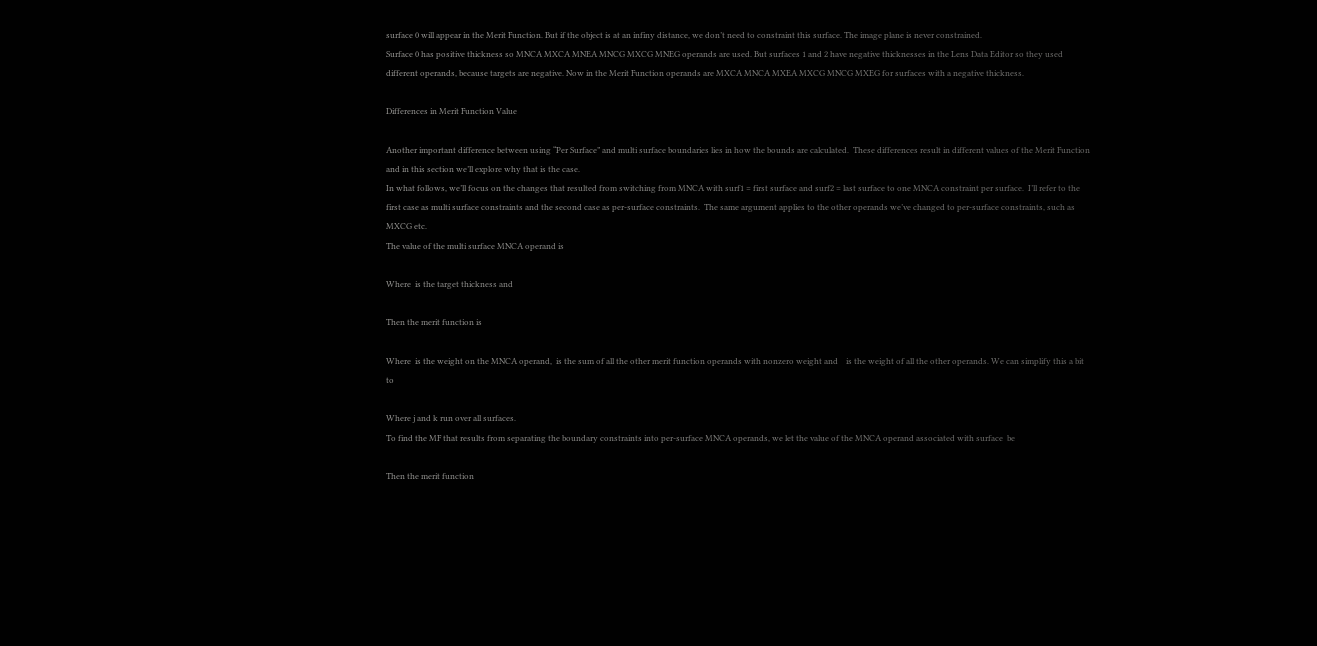surface 0 will appear in the Merit Function. But if the object is at an infiny distance, we don’t need to constraint this surface. The image plane is never constrained.
Surface 0 has positive thickness so MNCA MXCA MNEA MNCG MXCG MNEG operands are used. But surfaces 1 and 2 have negative thicknesses in the Lens Data Editor so they used different operands, because targets are negative. Now in the Merit Function operands are MXCA MNCA MXEA MXCG MNCG MXEG for surfaces with a negative thickness.

Differences in Merit Function Value

Another important difference between using “Per Surface” and multi surface boundaries lies in how the bounds are calculated.  These differences result in different values of the Merit Function and in this section we’ll explore why that is the case.
In what follows, we’ll focus on the changes that resulted from switching from MNCA with surf1 = first surface and surf2 = last surface to one MNCA constraint per surface.  I’ll refer to the first case as multi surface constraints and the second case as per-surface constraints.  The same argument applies to the other operands we’ve changed to per-surface constraints, such as MXCG etc.
The value of the multi surface MNCA operand is

Where  is the target thickness and

Then the merit function is

Where  is the weight on the MNCA operand,  is the sum of all the other merit function operands with nonzero weight and    is the weight of all the other operands. We can simplify this a bit to

Where j and k run over all surfaces.
To find the MF that results from separating the boundary constraints into per-surface MNCA operands, we let the value of the MNCA operand associated with surface  be

Then the merit function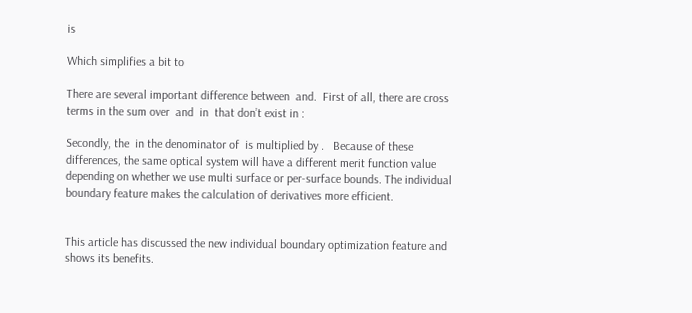is

Which simplifies a bit to

There are several important difference between  and.  First of all, there are cross terms in the sum over  and  in  that don’t exist in :

Secondly, the  in the denominator of  is multiplied by .   Because of these differences, the same optical system will have a different merit function value depending on whether we use multi surface or per-surface bounds. The individual boundary feature makes the calculation of derivatives more efficient.


This article has discussed the new individual boundary optimization feature and shows its benefits.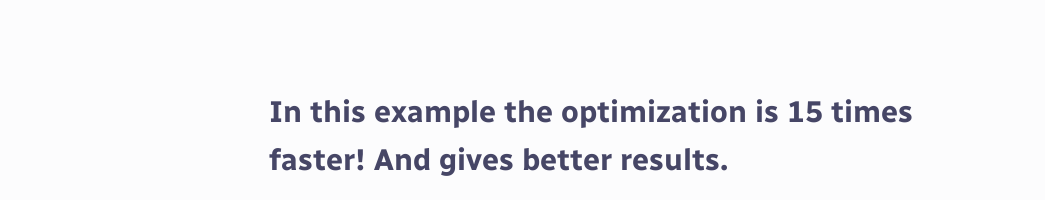In this example the optimization is 15 times faster! And gives better results.